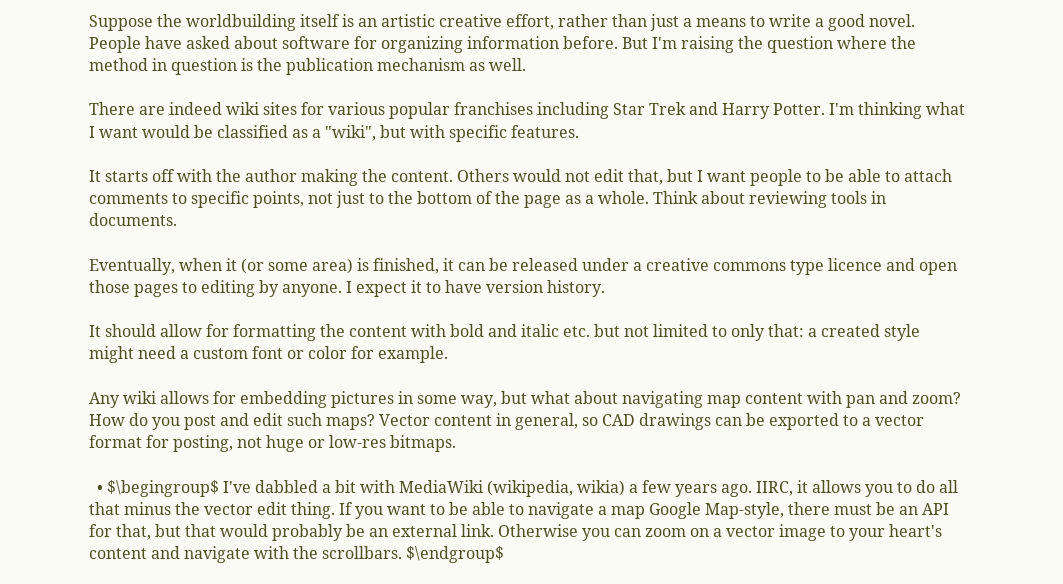Suppose the worldbuilding itself is an artistic creative effort, rather than just a means to write a good novel. People have asked about software for organizing information before. But I'm raising the question where the method in question is the publication mechanism as well.

There are indeed wiki sites for various popular franchises including Star Trek and Harry Potter. I'm thinking what I want would be classified as a "wiki", but with specific features.

It starts off with the author making the content. Others would not edit that, but I want people to be able to attach comments to specific points, not just to the bottom of the page as a whole. Think about reviewing tools in documents.

Eventually, when it (or some area) is finished, it can be released under a creative commons type licence and open those pages to editing by anyone. I expect it to have version history.

It should allow for formatting the content with bold and italic etc. but not limited to only that: a created style might need a custom font or color for example.

Any wiki allows for embedding pictures in some way, but what about navigating map content with pan and zoom? How do you post and edit such maps? Vector content in general, so CAD drawings can be exported to a vector format for posting, not huge or low-res bitmaps.

  • $\begingroup$ I've dabbled a bit with MediaWiki (wikipedia, wikia) a few years ago. IIRC, it allows you to do all that minus the vector edit thing. If you want to be able to navigate a map Google Map-style, there must be an API for that, but that would probably be an external link. Otherwise you can zoom on a vector image to your heart's content and navigate with the scrollbars. $\endgroup$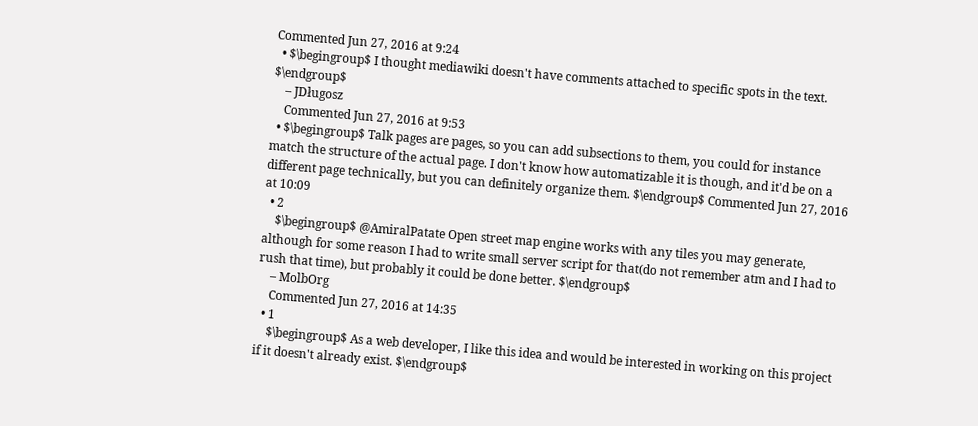Commented Jun 27, 2016 at 9:24
  • $\begingroup$ I thought mediawiki doesn't have comments attached to specific spots in the text. $\endgroup$
    – JDługosz
    Commented Jun 27, 2016 at 9:53
  • $\begingroup$ Talk pages are pages, so you can add subsections to them, you could for instance match the structure of the actual page. I don't know how automatizable it is though, and it'd be on a different page technically, but you can definitely organize them. $\endgroup$ Commented Jun 27, 2016 at 10:09
  • 2
    $\begingroup$ @AmiralPatate Open street map engine works with any tiles you may generate, although for some reason I had to write small server script for that(do not remember atm and I had to rush that time), but probably it could be done better. $\endgroup$
    – MolbOrg
    Commented Jun 27, 2016 at 14:35
  • 1
    $\begingroup$ As a web developer, I like this idea and would be interested in working on this project if it doesn't already exist. $\endgroup$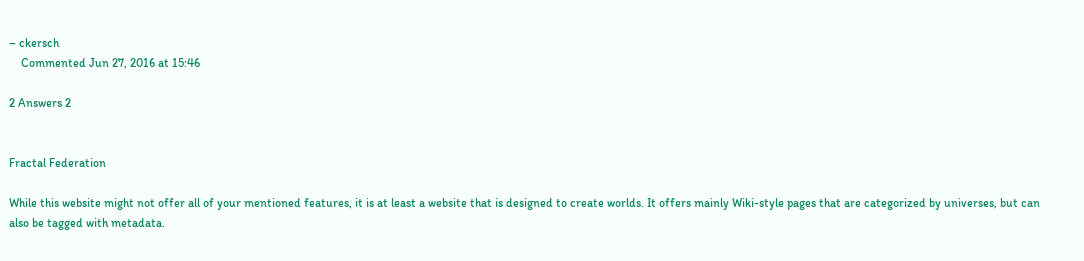– ckersch
    Commented Jun 27, 2016 at 15:46

2 Answers 2


Fractal Federation

While this website might not offer all of your mentioned features, it is at least a website that is designed to create worlds. It offers mainly Wiki-style pages that are categorized by universes, but can also be tagged with metadata.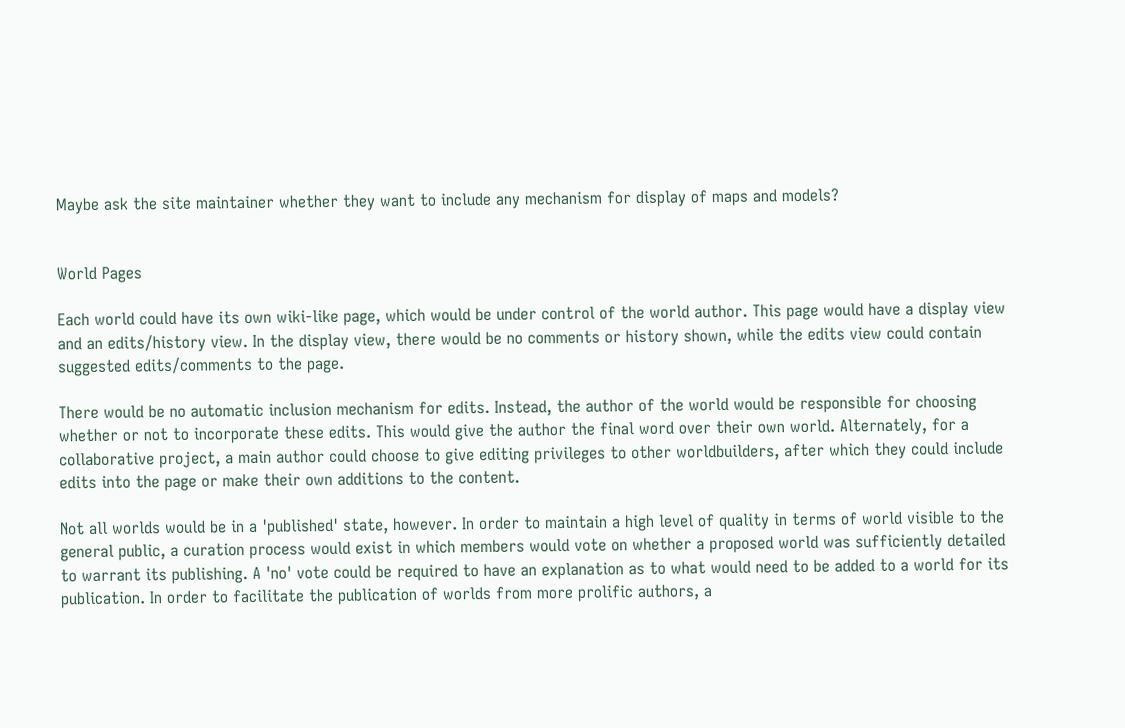Maybe ask the site maintainer whether they want to include any mechanism for display of maps and models?


World Pages

Each world could have its own wiki-like page, which would be under control of the world author. This page would have a display view and an edits/history view. In the display view, there would be no comments or history shown, while the edits view could contain suggested edits/comments to the page.

There would be no automatic inclusion mechanism for edits. Instead, the author of the world would be responsible for choosing whether or not to incorporate these edits. This would give the author the final word over their own world. Alternately, for a collaborative project, a main author could choose to give editing privileges to other worldbuilders, after which they could include edits into the page or make their own additions to the content.

Not all worlds would be in a 'published' state, however. In order to maintain a high level of quality in terms of world visible to the general public, a curation process would exist in which members would vote on whether a proposed world was sufficiently detailed to warrant its publishing. A 'no' vote could be required to have an explanation as to what would need to be added to a world for its publication. In order to facilitate the publication of worlds from more prolific authors, a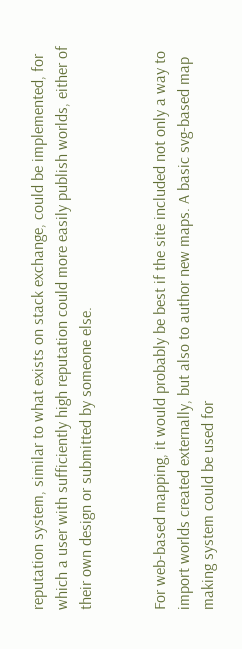reputation system, similar to what exists on stack exchange, could be implemented, for which a user with sufficiently high reputation could more easily publish worlds, either of their own design or submitted by someone else.


For web-based mapping, it would probably be best if the site included not only a way to import worlds created externally, but also to author new maps. A basic svg-based map making system could be used for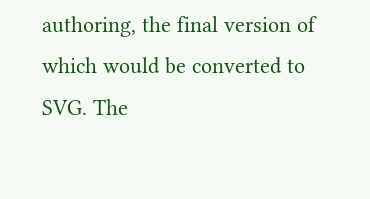authoring, the final version of which would be converted to SVG. The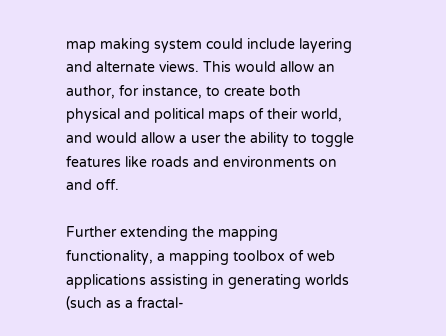map making system could include layering and alternate views. This would allow an author, for instance, to create both physical and political maps of their world, and would allow a user the ability to toggle features like roads and environments on and off.

Further extending the mapping functionality, a mapping toolbox of web applications assisting in generating worlds (such as a fractal-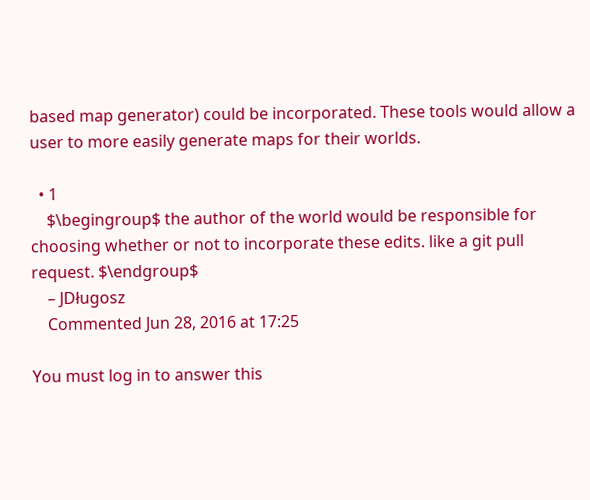based map generator) could be incorporated. These tools would allow a user to more easily generate maps for their worlds.

  • 1
    $\begingroup$ the author of the world would be responsible for choosing whether or not to incorporate these edits. like a git pull request. $\endgroup$
    – JDługosz
    Commented Jun 28, 2016 at 17:25

You must log in to answer this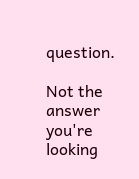question.

Not the answer you're looking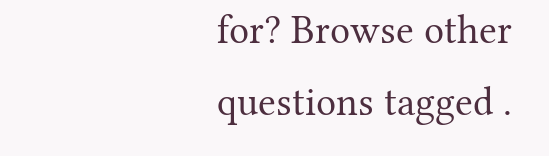for? Browse other questions tagged .